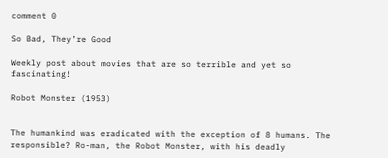comment 0

So Bad, They’re Good

Weekly post about movies that are so terrible and yet so fascinating!

Robot Monster (1953)


The humankind was eradicated with the exception of 8 humans. The responsible? Ro-man, the Robot Monster, with his deadly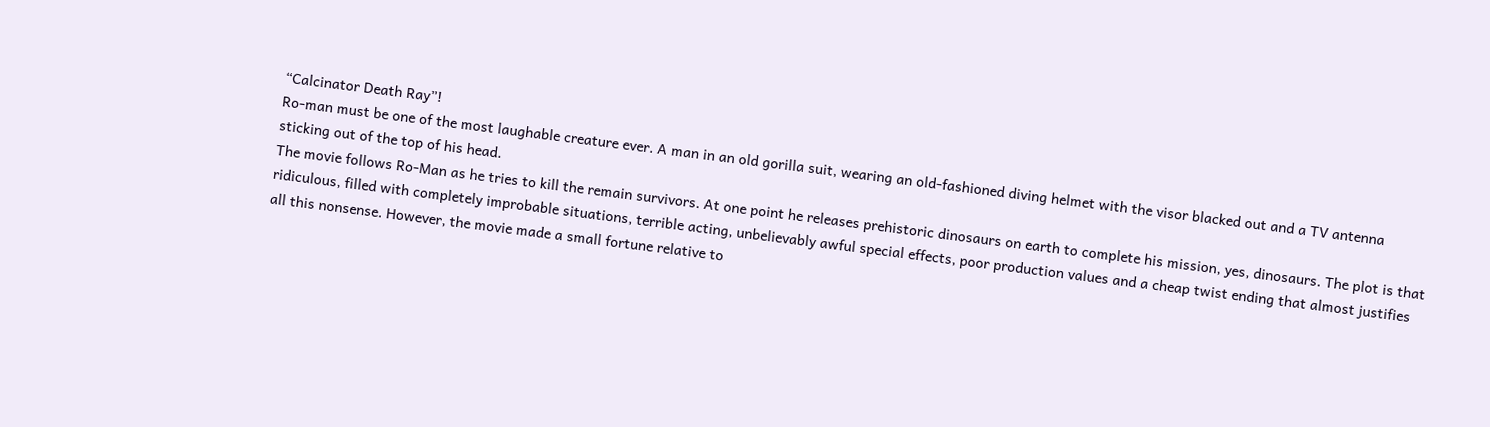“Calcinator Death Ray”!
Ro-man must be one of the most laughable creature ever. A man in an old gorilla suit, wearing an old-fashioned diving helmet with the visor blacked out and a TV antenna sticking out of the top of his head.
The movie follows Ro-Man as he tries to kill the remain survivors. At one point he releases prehistoric dinosaurs on earth to complete his mission, yes, dinosaurs. The plot is that ridiculous, filled with completely improbable situations, terrible acting, unbelievably awful special effects, poor production values and a cheap twist ending that almost justifies all this nonsense. However, the movie made a small fortune relative to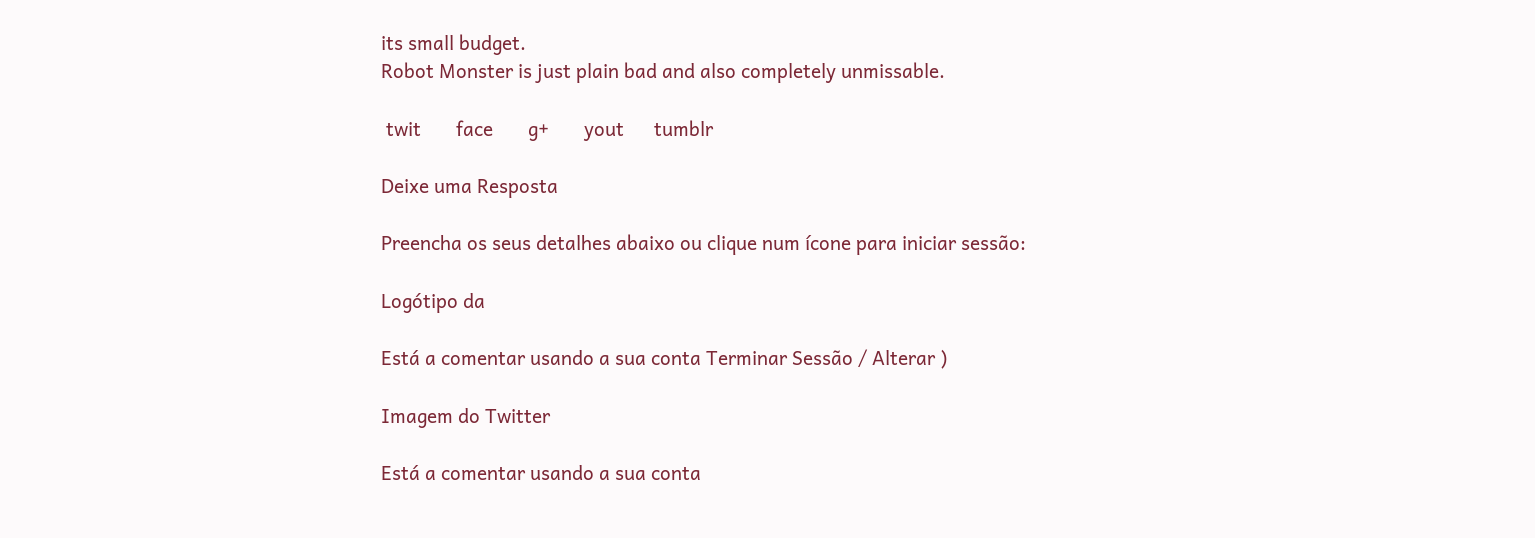its small budget.
Robot Monster is just plain bad and also completely unmissable.

 twit       face       g+       yout      tumblr

Deixe uma Resposta

Preencha os seus detalhes abaixo ou clique num ícone para iniciar sessão:

Logótipo da

Está a comentar usando a sua conta Terminar Sessão / Alterar )

Imagem do Twitter

Está a comentar usando a sua conta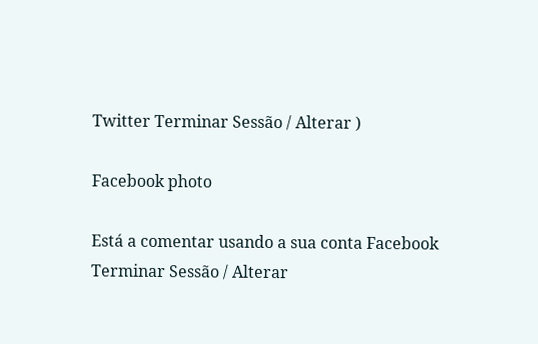Twitter Terminar Sessão / Alterar )

Facebook photo

Está a comentar usando a sua conta Facebook Terminar Sessão / Alterar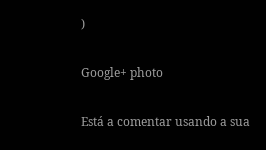)

Google+ photo

Está a comentar usando a sua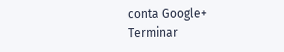conta Google+ Terminar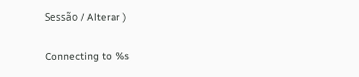Sessão / Alterar )

Connecting to %s